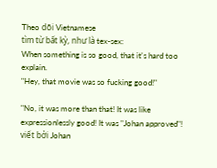Theo dõi Vietnamese
tìm từ bất kỳ, như là tex-sex:
When something is so good, that it's hard too explain.
"Hey, that movie was so fucking good!"

"No, it was more than that! It was like expressionlessly good! It was "Johan approved"!
viết bởi Johan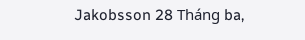Jakobsson 28 Tháng ba,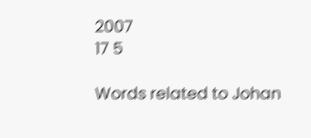2007
17 5

Words related to Johan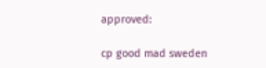approved:

cp good mad sweden